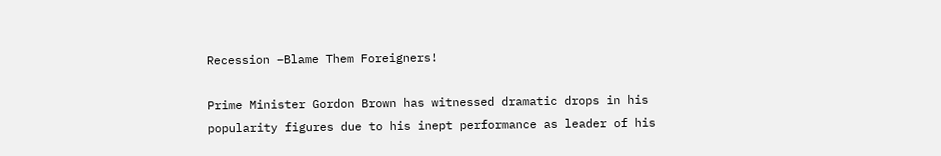Recession –Blame Them Foreigners!

Prime Minister Gordon Brown has witnessed dramatic drops in his popularity figures due to his inept performance as leader of his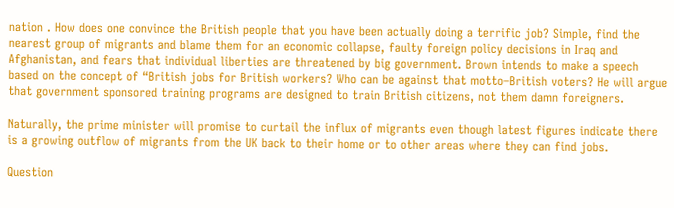nation . How does one convince the British people that you have been actually doing a terrific job? Simple, find the nearest group of migrants and blame them for an economic collapse, faulty foreign policy decisions in Iraq and Afghanistan, and fears that individual liberties are threatened by big government. Brown intends to make a speech based on the concept of “British jobs for British workers? Who can be against that motto–British voters? He will argue that government sponsored training programs are designed to train British citizens, not them damn foreigners.

Naturally, the prime minister will promise to curtail the influx of migrants even though latest figures indicate there is a growing outflow of migrants from the UK back to their home or to other areas where they can find jobs.

Question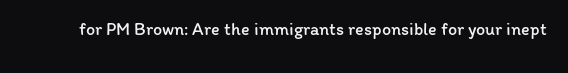for PM Brown: Are the immigrants responsible for your inept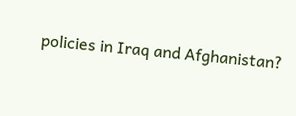policies in Iraq and Afghanistan?